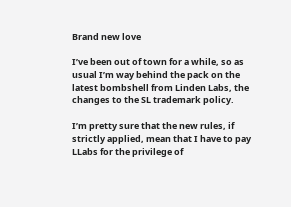Brand new love

I’ve been out of town for a while, so as usual I’m way behind the pack on the latest bombshell from Linden Labs, the changes to the SL trademark policy.

I’m pretty sure that the new rules, if strictly applied, mean that I have to pay LLabs for the privilege of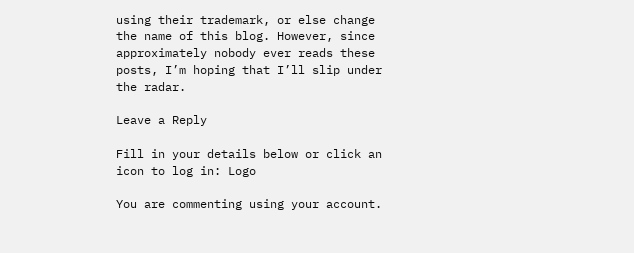using their trademark, or else change the name of this blog. However, since approximately nobody ever reads these posts, I’m hoping that I’ll slip under the radar.

Leave a Reply

Fill in your details below or click an icon to log in: Logo

You are commenting using your account.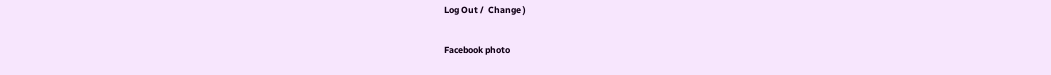Log Out /  Change )

Facebook photo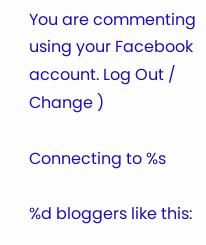You are commenting using your Facebook account. Log Out /  Change )

Connecting to %s

%d bloggers like this: